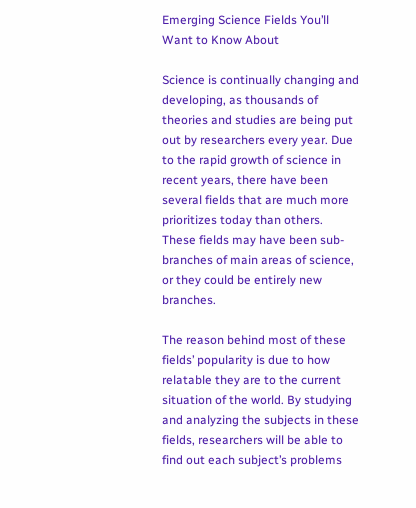Emerging Science Fields You’ll Want to Know About

Science is continually changing and developing, as thousands of theories and studies are being put out by researchers every year. Due to the rapid growth of science in recent years, there have been several fields that are much more prioritizes today than others. These fields may have been sub-branches of main areas of science, or they could be entirely new branches.

The reason behind most of these fields’ popularity is due to how relatable they are to the current situation of the world. By studying and analyzing the subjects in these fields, researchers will be able to find out each subject’s problems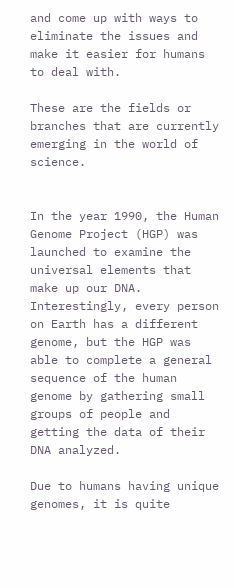and come up with ways to eliminate the issues and make it easier for humans to deal with.

These are the fields or branches that are currently emerging in the world of science.


In the year 1990, the Human Genome Project (HGP) was launched to examine the universal elements that make up our DNA. Interestingly, every person on Earth has a different genome, but the HGP was able to complete a general sequence of the human genome by gathering small groups of people and getting the data of their DNA analyzed.

Due to humans having unique genomes, it is quite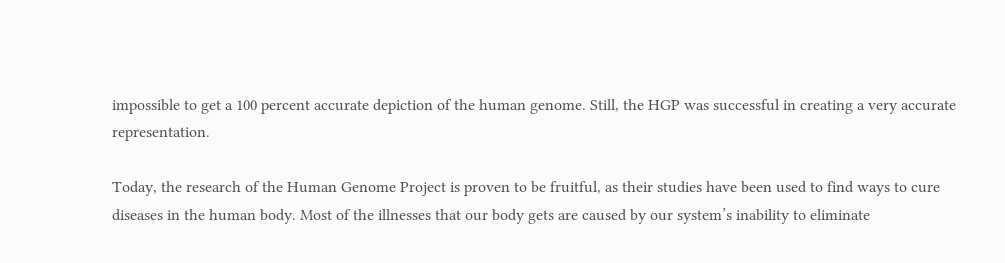impossible to get a 100 percent accurate depiction of the human genome. Still, the HGP was successful in creating a very accurate representation.

Today, the research of the Human Genome Project is proven to be fruitful, as their studies have been used to find ways to cure diseases in the human body. Most of the illnesses that our body gets are caused by our system’s inability to eliminate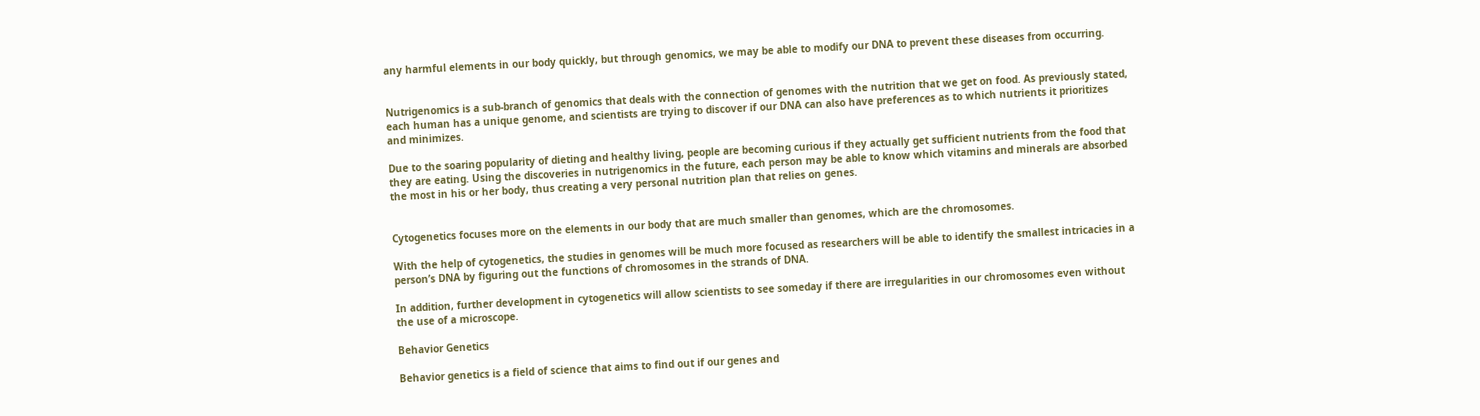any harmful elements in our body quickly, but through genomics, we may be able to modify our DNA to prevent these diseases from occurring.


Nutrigenomics is a sub-branch of genomics that deals with the connection of genomes with the nutrition that we get on food. As previously stated, each human has a unique genome, and scientists are trying to discover if our DNA can also have preferences as to which nutrients it prioritizes and minimizes.

Due to the soaring popularity of dieting and healthy living, people are becoming curious if they actually get sufficient nutrients from the food that they are eating. Using the discoveries in nutrigenomics in the future, each person may be able to know which vitamins and minerals are absorbed the most in his or her body, thus creating a very personal nutrition plan that relies on genes.


Cytogenetics focuses more on the elements in our body that are much smaller than genomes, which are the chromosomes.

With the help of cytogenetics, the studies in genomes will be much more focused as researchers will be able to identify the smallest intricacies in a person’s DNA by figuring out the functions of chromosomes in the strands of DNA.

In addition, further development in cytogenetics will allow scientists to see someday if there are irregularities in our chromosomes even without the use of a microscope.

Behavior Genetics

Behavior genetics is a field of science that aims to find out if our genes and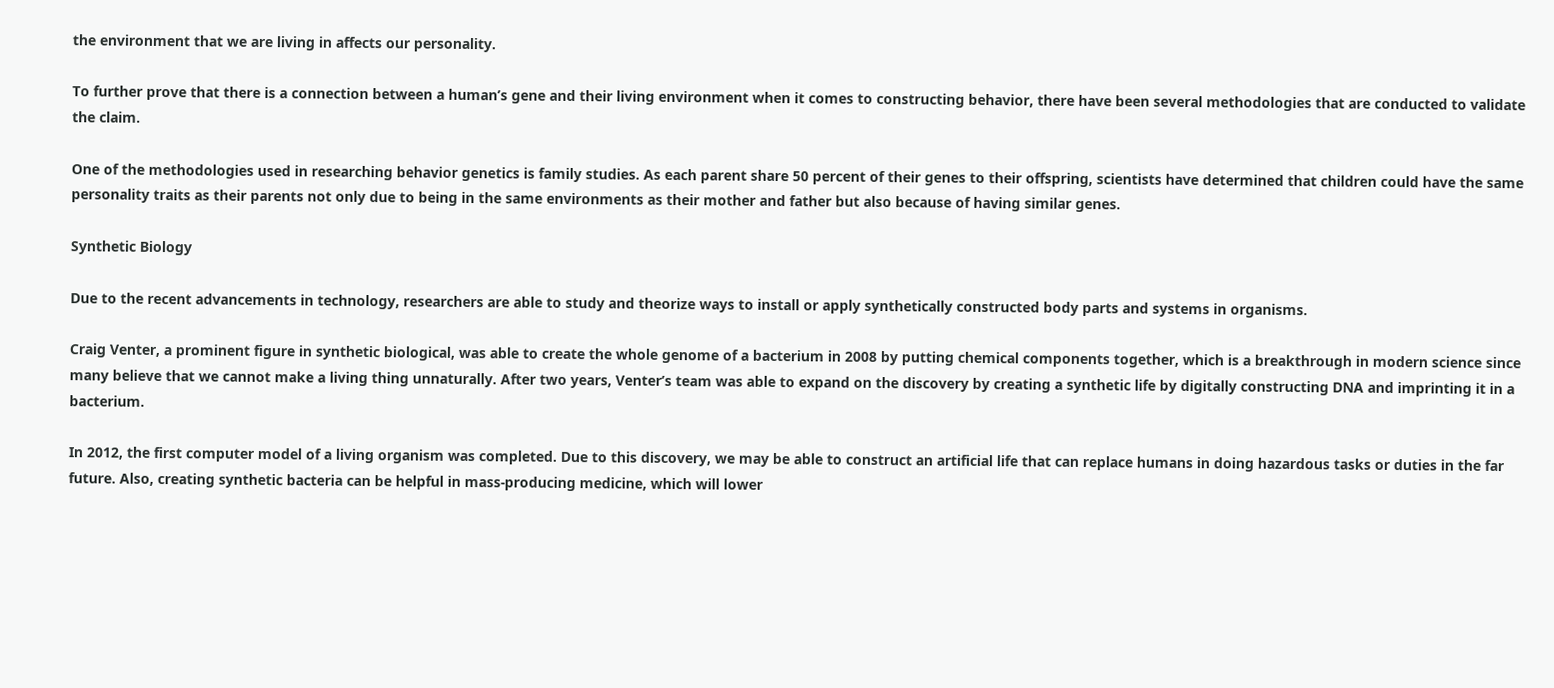the environment that we are living in affects our personality.

To further prove that there is a connection between a human’s gene and their living environment when it comes to constructing behavior, there have been several methodologies that are conducted to validate the claim.

One of the methodologies used in researching behavior genetics is family studies. As each parent share 50 percent of their genes to their offspring, scientists have determined that children could have the same personality traits as their parents not only due to being in the same environments as their mother and father but also because of having similar genes.

Synthetic Biology

Due to the recent advancements in technology, researchers are able to study and theorize ways to install or apply synthetically constructed body parts and systems in organisms.

Craig Venter, a prominent figure in synthetic biological, was able to create the whole genome of a bacterium in 2008 by putting chemical components together, which is a breakthrough in modern science since many believe that we cannot make a living thing unnaturally. After two years, Venter’s team was able to expand on the discovery by creating a synthetic life by digitally constructing DNA and imprinting it in a bacterium.

In 2012, the first computer model of a living organism was completed. Due to this discovery, we may be able to construct an artificial life that can replace humans in doing hazardous tasks or duties in the far future. Also, creating synthetic bacteria can be helpful in mass-producing medicine, which will lower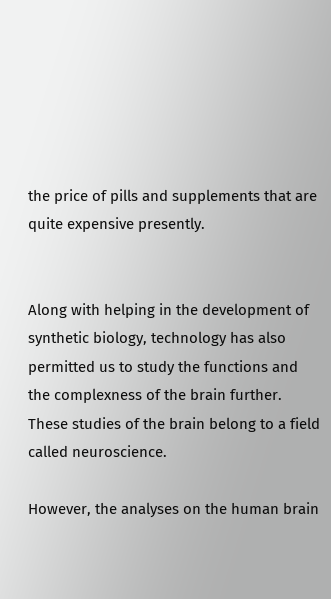the price of pills and supplements that are quite expensive presently.


Along with helping in the development of synthetic biology, technology has also permitted us to study the functions and the complexness of the brain further. These studies of the brain belong to a field called neuroscience.

However, the analyses on the human brain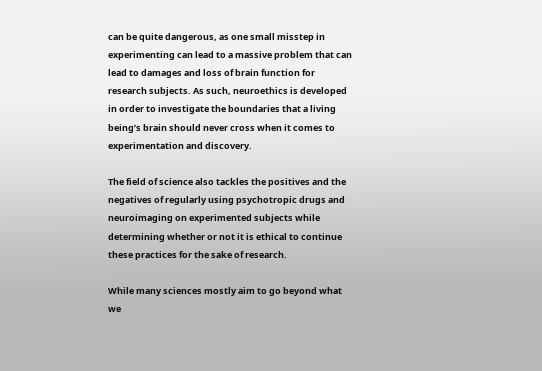can be quite dangerous, as one small misstep in experimenting can lead to a massive problem that can lead to damages and loss of brain function for research subjects. As such, neuroethics is developed in order to investigate the boundaries that a living being’s brain should never cross when it comes to experimentation and discovery.

The field of science also tackles the positives and the negatives of regularly using psychotropic drugs and neuroimaging on experimented subjects while determining whether or not it is ethical to continue these practices for the sake of research.

While many sciences mostly aim to go beyond what we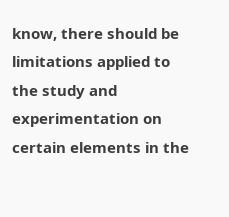know, there should be limitations applied to the study and experimentation on certain elements in the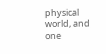physical world, and one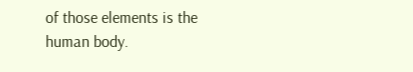of those elements is the human body.